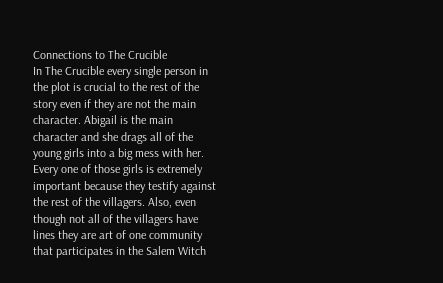Connections to The Crucible
In The Crucible every single person in the plot is crucial to the rest of the story even if they are not the main character. Abigail is the main character and she drags all of the young girls into a big mess with her. Every one of those girls is extremely important because they testify against the rest of the villagers. Also, even though not all of the villagers have lines they are art of one community that participates in the Salem Witch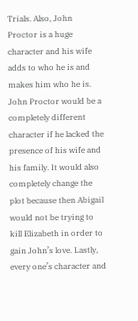Trials. Also, John Proctor is a huge character and his wife adds to who he is and makes him who he is. John Proctor would be a completely different character if he lacked the presence of his wife and his family. It would also completely change the plot because then Abigail would not be trying to kill Elizabeth in order to gain John’s love. Lastly, every one’s character and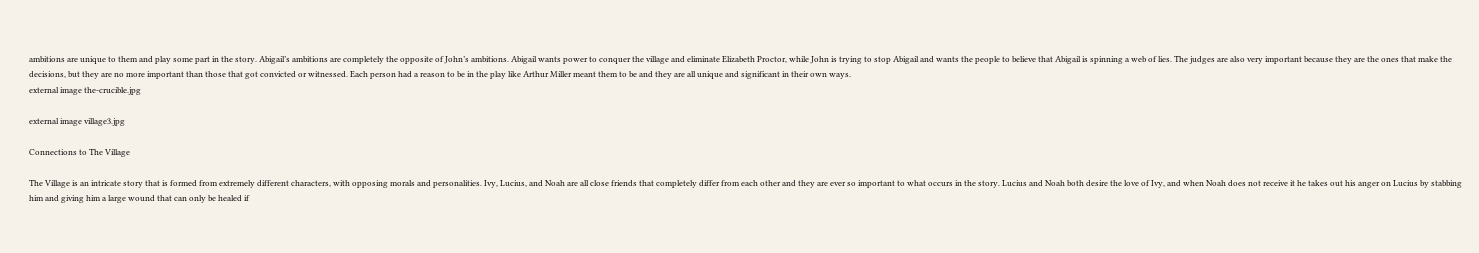ambitions are unique to them and play some part in the story. Abigail’s ambitions are completely the opposite of John’s ambitions. Abigail wants power to conquer the village and eliminate Elizabeth Proctor, while John is trying to stop Abigail and wants the people to believe that Abigail is spinning a web of lies. The judges are also very important because they are the ones that make the decisions, but they are no more important than those that got convicted or witnessed. Each person had a reason to be in the play like Arthur Miller meant them to be and they are all unique and significant in their own ways.
external image the-crucible.jpg

external image village3.jpg

Connections to The Village

The Village is an intricate story that is formed from extremely different characters, with opposing morals and personalities. Ivy, Lucius, and Noah are all close friends that completely differ from each other and they are ever so important to what occurs in the story. Lucius and Noah both desire the love of Ivy, and when Noah does not receive it he takes out his anger on Lucius by stabbing him and giving him a large wound that can only be healed if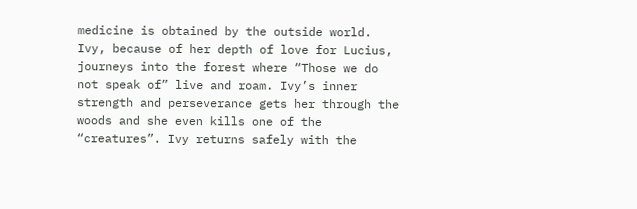medicine is obtained by the outside world. Ivy, because of her depth of love for Lucius, journeys into the forest where “Those we do not speak of” live and roam. Ivy’s inner strength and perseverance gets her through the woods and she even kills one of the “creatures”. Ivy returns safely with the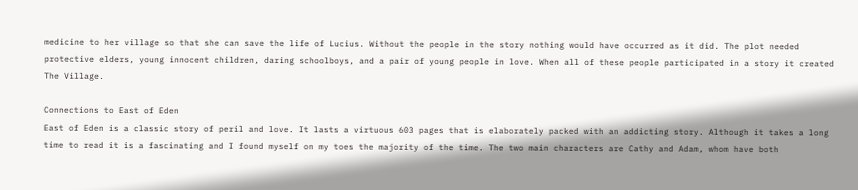medicine to her village so that she can save the life of Lucius. Without the people in the story nothing would have occurred as it did. The plot needed protective elders, young innocent children, daring schoolboys, and a pair of young people in love. When all of these people participated in a story it created The Village.

Connections to East of Eden
East of Eden is a classic story of peril and love. It lasts a virtuous 603 pages that is elaborately packed with an addicting story. Although it takes a long time to read it is a fascinating and I found myself on my toes the majority of the time. The two main characters are Cathy and Adam, whom have both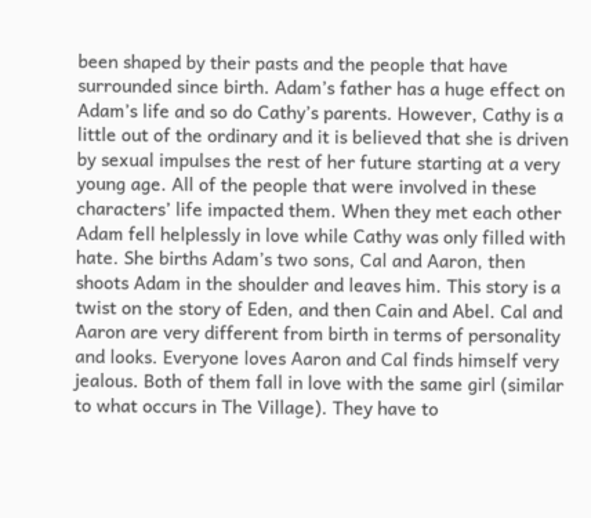been shaped by their pasts and the people that have surrounded since birth. Adam’s father has a huge effect on Adam’s life and so do Cathy’s parents. However, Cathy is a little out of the ordinary and it is believed that she is driven by sexual impulses the rest of her future starting at a very young age. All of the people that were involved in these characters’ life impacted them. When they met each other Adam fell helplessly in love while Cathy was only filled with hate. She births Adam’s two sons, Cal and Aaron, then shoots Adam in the shoulder and leaves him. This story is a twist on the story of Eden, and then Cain and Abel. Cal and Aaron are very different from birth in terms of personality and looks. Everyone loves Aaron and Cal finds himself very jealous. Both of them fall in love with the same girl (similar to what occurs in The Village). They have to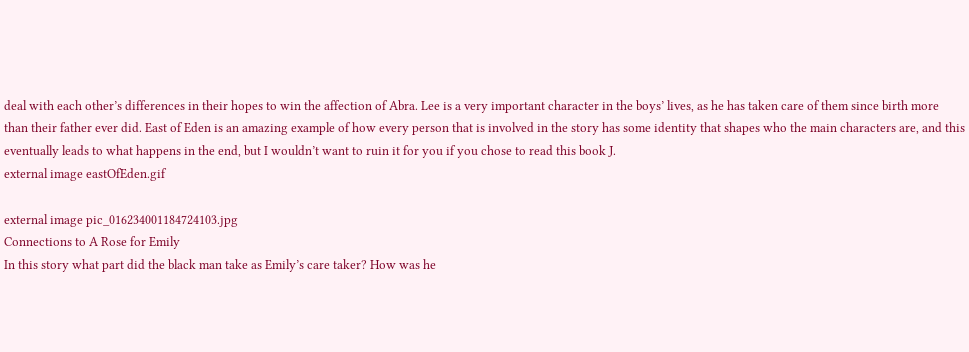deal with each other’s differences in their hopes to win the affection of Abra. Lee is a very important character in the boys’ lives, as he has taken care of them since birth more than their father ever did. East of Eden is an amazing example of how every person that is involved in the story has some identity that shapes who the main characters are, and this eventually leads to what happens in the end, but I wouldn’t want to ruin it for you if you chose to read this book J.
external image eastOfEden.gif

external image pic_016234001184724103.jpg
Connections to A Rose for Emily
In this story what part did the black man take as Emily’s care taker? How was he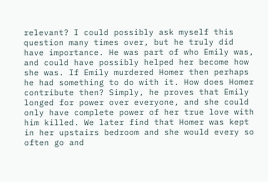relevant? I could possibly ask myself this question many times over, but he truly did have importance. He was part of who Emily was, and could have possibly helped her become how she was. If Emily murdered Homer then perhaps he had something to do with it. How does Homer contribute then? Simply, he proves that Emily longed for power over everyone, and she could only have complete power of her true love with him killed. We later find that Homer was kept in her upstairs bedroom and she would every so often go and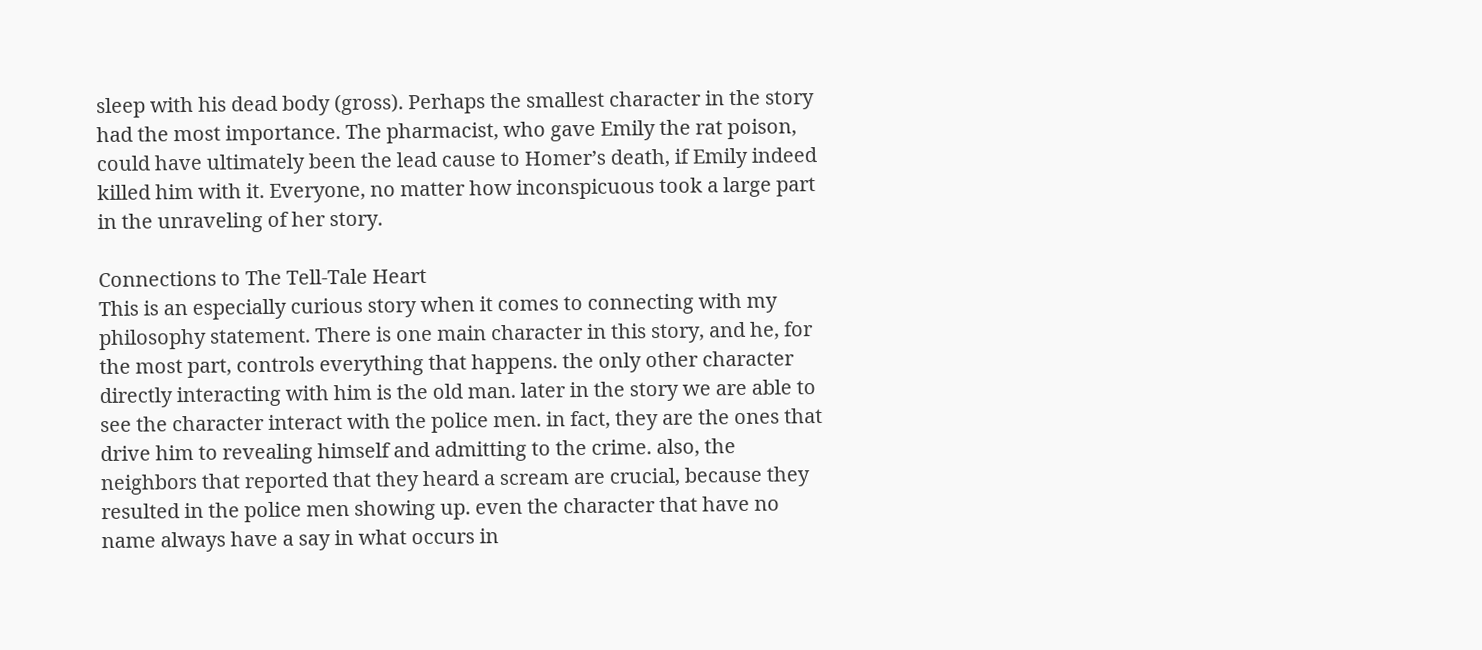sleep with his dead body (gross). Perhaps the smallest character in the story had the most importance. The pharmacist, who gave Emily the rat poison, could have ultimately been the lead cause to Homer’s death, if Emily indeed killed him with it. Everyone, no matter how inconspicuous took a large part in the unraveling of her story.

Connections to The Tell-Tale Heart
This is an especially curious story when it comes to connecting with my philosophy statement. There is one main character in this story, and he, for the most part, controls everything that happens. the only other character directly interacting with him is the old man. later in the story we are able to see the character interact with the police men. in fact, they are the ones that drive him to revealing himself and admitting to the crime. also, the neighbors that reported that they heard a scream are crucial, because they resulted in the police men showing up. even the character that have no name always have a say in what occurs in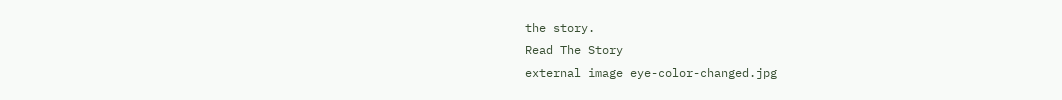the story.
Read The Story
external image eye-color-changed.jpg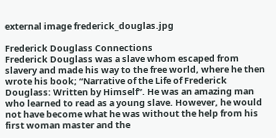external image frederick_douglas.jpg

Frederick Douglass Connections
Frederick Douglass was a slave whom escaped from slavery and made his way to the free world, where he then wrote his book; “Narrative of the Life of Frederick Douglass: Written by Himself”. He was an amazing man who learned to read as a young slave. However, he would not have become what he was without the help from his first woman master and the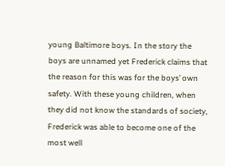young Baltimore boys. In the story the boys are unnamed yet Frederick claims that the reason for this was for the boys’ own safety. With these young children, when they did not know the standards of society, Frederick was able to become one of the most well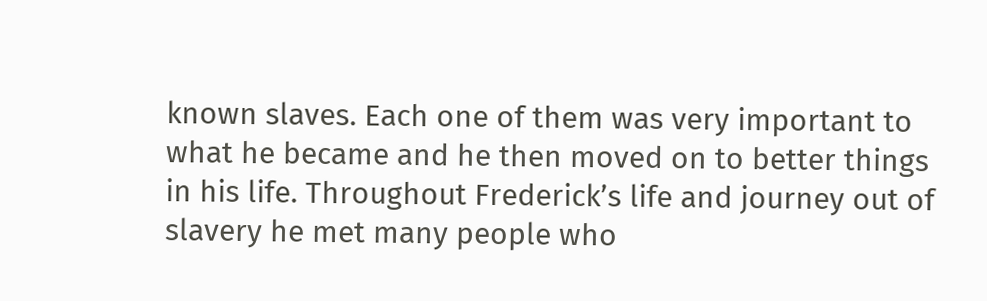known slaves. Each one of them was very important to what he became and he then moved on to better things in his life. Throughout Frederick’s life and journey out of slavery he met many people who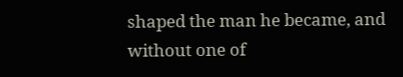shaped the man he became, and without one of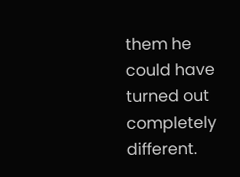them he could have turned out completely different.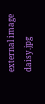external image daisy.jpg